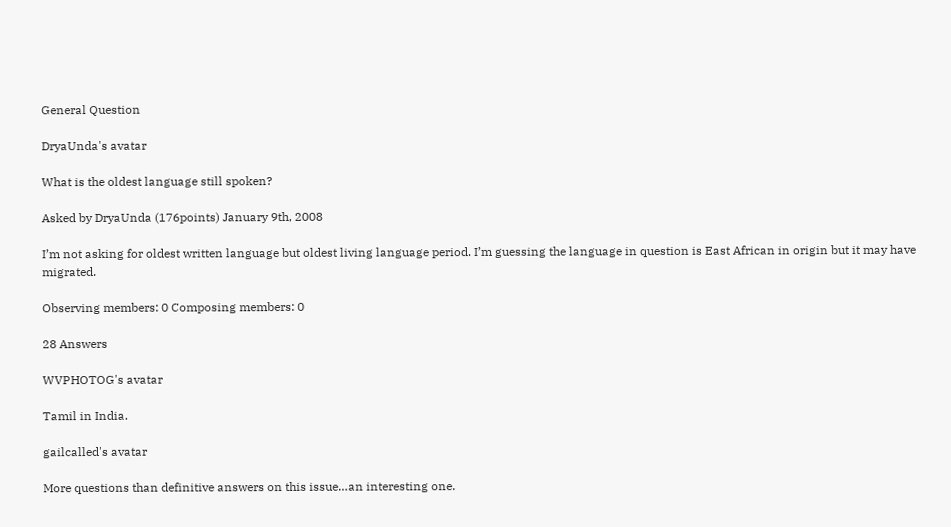General Question

DryaUnda's avatar

What is the oldest language still spoken?

Asked by DryaUnda (176points) January 9th, 2008

I’m not asking for oldest written language but oldest living language period. I’m guessing the language in question is East African in origin but it may have migrated.

Observing members: 0 Composing members: 0

28 Answers

WVPHOTOG's avatar

Tamil in India.

gailcalled's avatar

More questions than definitive answers on this issue…an interesting one.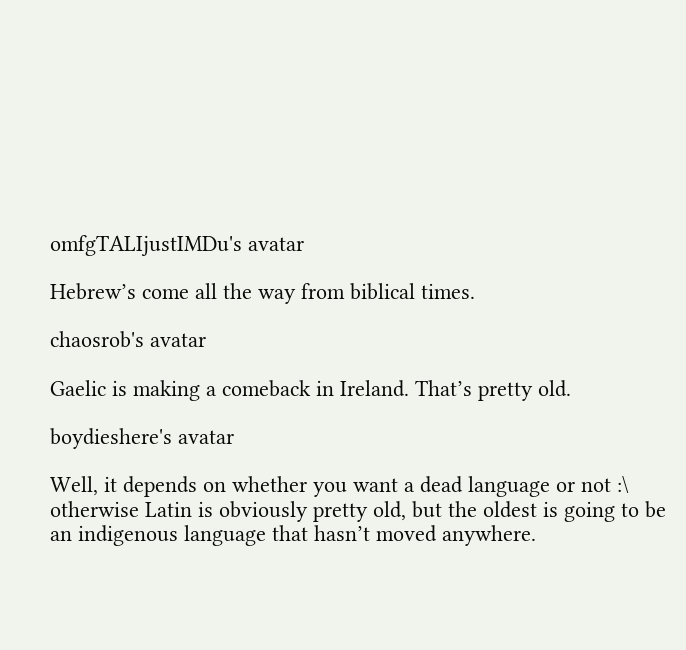omfgTALIjustIMDu's avatar

Hebrew’s come all the way from biblical times.

chaosrob's avatar

Gaelic is making a comeback in Ireland. That’s pretty old.

boydieshere's avatar

Well, it depends on whether you want a dead language or not :\ otherwise Latin is obviously pretty old, but the oldest is going to be an indigenous language that hasn’t moved anywhere.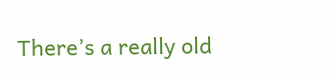There’s a really old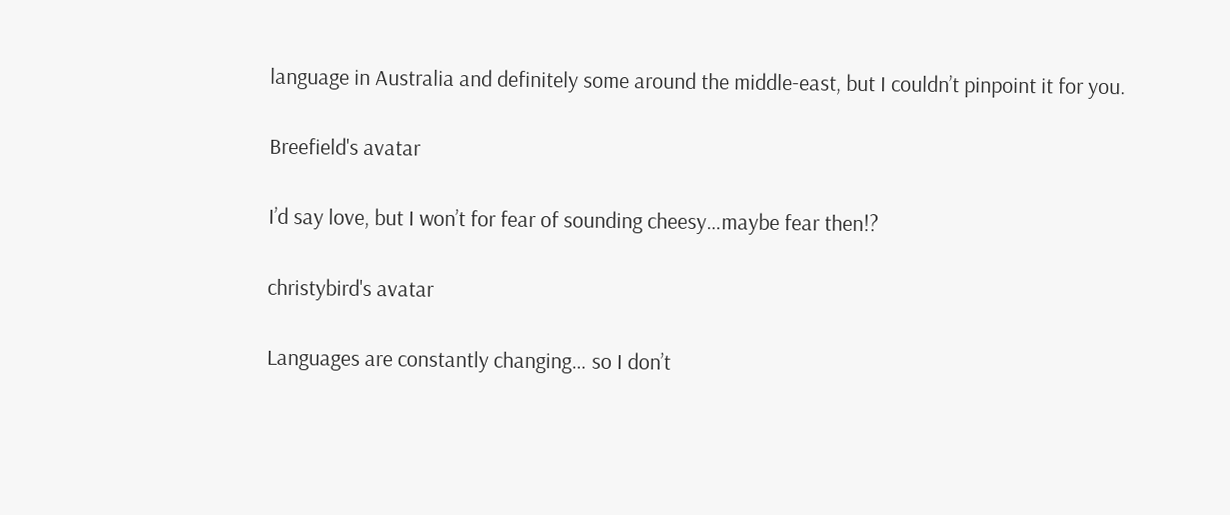language in Australia and definitely some around the middle-east, but I couldn’t pinpoint it for you.

Breefield's avatar

I’d say love, but I won’t for fear of sounding cheesy…maybe fear then!?

christybird's avatar

Languages are constantly changing… so I don’t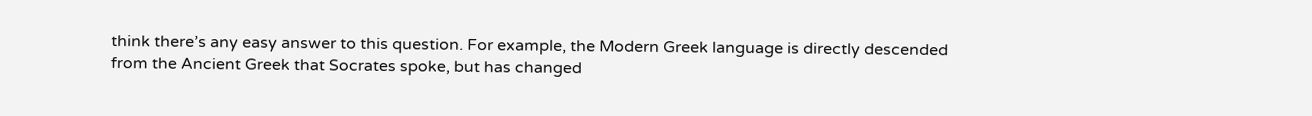think there’s any easy answer to this question. For example, the Modern Greek language is directly descended from the Ancient Greek that Socrates spoke, but has changed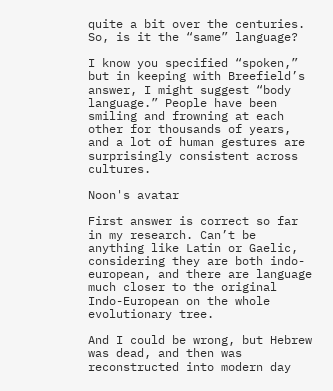quite a bit over the centuries. So, is it the “same” language?

I know you specified “spoken,” but in keeping with Breefield’s answer, I might suggest “body language.” People have been smiling and frowning at each other for thousands of years, and a lot of human gestures are surprisingly consistent across cultures.

Noon's avatar

First answer is correct so far in my research. Can’t be anything like Latin or Gaelic, considering they are both indo-european, and there are language much closer to the original Indo-European on the whole evolutionary tree.

And I could be wrong, but Hebrew was dead, and then was reconstructed into modern day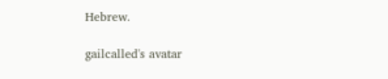Hebrew.

gailcalled's avatar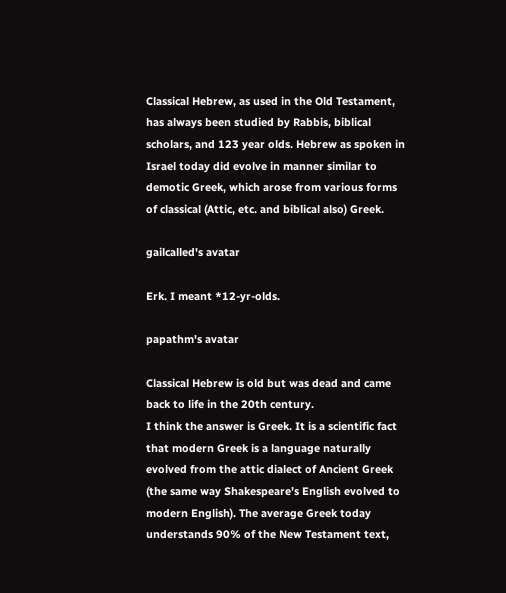Classical Hebrew, as used in the Old Testament, has always been studied by Rabbis, biblical scholars, and 123 year olds. Hebrew as spoken in Israel today did evolve in manner similar to demotic Greek, which arose from various forms of classical (Attic, etc. and biblical also) Greek.

gailcalled's avatar

Erk. I meant *12-yr-olds.

papathm's avatar

Classical Hebrew is old but was dead and came back to life in the 20th century.
I think the answer is Greek. It is a scientific fact that modern Greek is a language naturally evolved from the attic dialect of Ancient Greek (the same way Shakespeare’s English evolved to modern English). The average Greek today understands 90% of the New Testament text,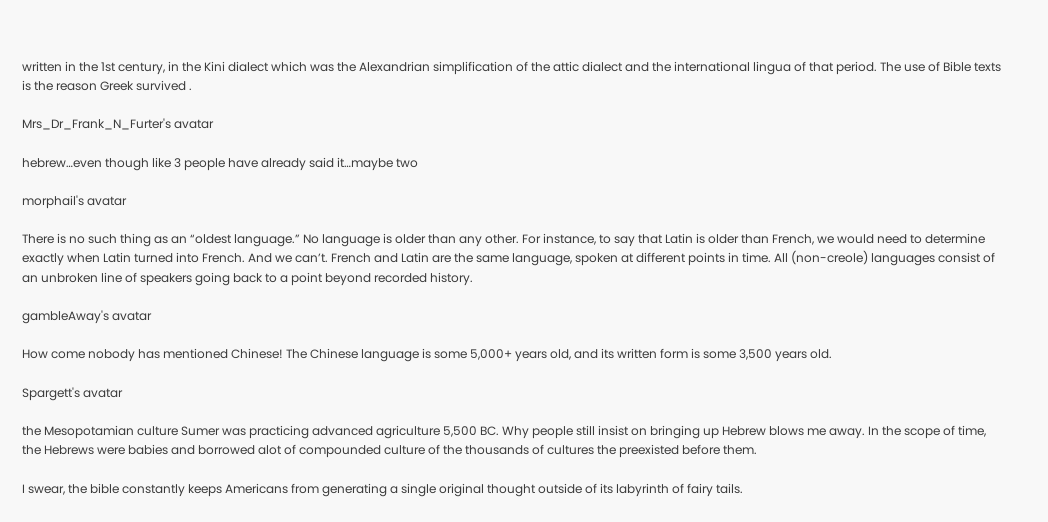written in the 1st century, in the Kini dialect which was the Alexandrian simplification of the attic dialect and the international lingua of that period. The use of Bible texts is the reason Greek survived .

Mrs_Dr_Frank_N_Furter's avatar

hebrew…even though like 3 people have already said it…maybe two

morphail's avatar

There is no such thing as an “oldest language.” No language is older than any other. For instance, to say that Latin is older than French, we would need to determine exactly when Latin turned into French. And we can’t. French and Latin are the same language, spoken at different points in time. All (non-creole) languages consist of an unbroken line of speakers going back to a point beyond recorded history.

gambleAway's avatar

How come nobody has mentioned Chinese! The Chinese language is some 5,000+ years old, and its written form is some 3,500 years old.

Spargett's avatar

the Mesopotamian culture Sumer was practicing advanced agriculture 5,500 BC. Why people still insist on bringing up Hebrew blows me away. In the scope of time, the Hebrews were babies and borrowed alot of compounded culture of the thousands of cultures the preexisted before them.

I swear, the bible constantly keeps Americans from generating a single original thought outside of its labyrinth of fairy tails.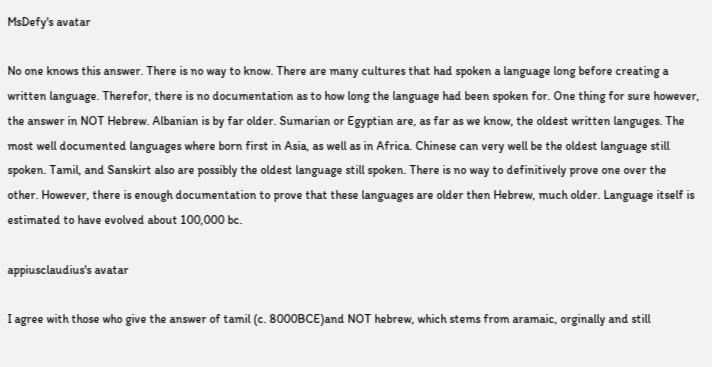MsDefy's avatar

No one knows this answer. There is no way to know. There are many cultures that had spoken a language long before creating a written language. Therefor, there is no documentation as to how long the language had been spoken for. One thing for sure however, the answer in NOT Hebrew. Albanian is by far older. Sumarian or Egyptian are, as far as we know, the oldest written languges. The most well documented languages where born first in Asia, as well as in Africa. Chinese can very well be the oldest language still spoken. Tamil, and Sanskirt also are possibly the oldest language still spoken. There is no way to definitively prove one over the other. However, there is enough documentation to prove that these languages are older then Hebrew, much older. Language itself is estimated to have evolved about 100,000 bc.

appiusclaudius's avatar

I agree with those who give the answer of tamil (c. 8000BCE)and NOT hebrew, which stems from aramaic, orginally and still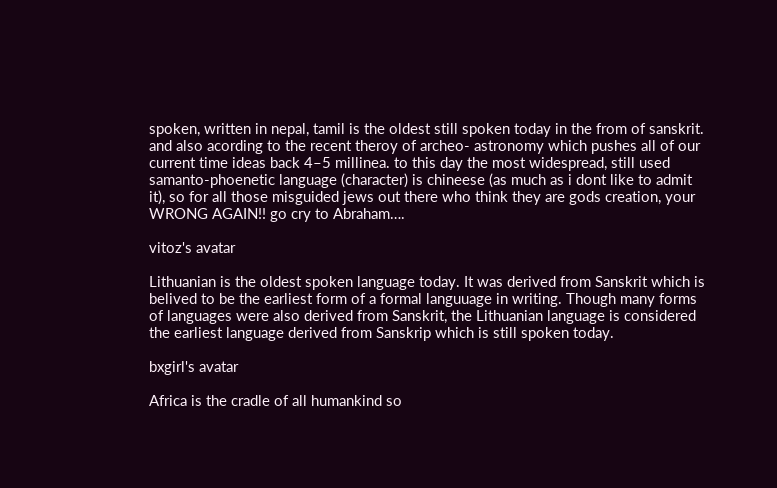spoken, written in nepal, tamil is the oldest still spoken today in the from of sanskrit. and also acording to the recent theroy of archeo- astronomy which pushes all of our current time ideas back 4–5 millinea. to this day the most widespread, still used samanto-phoenetic language (character) is chineese (as much as i dont like to admit it), so for all those misguided jews out there who think they are gods creation, your WRONG AGAIN!! go cry to Abraham….

vitoz's avatar

Lithuanian is the oldest spoken language today. It was derived from Sanskrit which is belived to be the earliest form of a formal languuage in writing. Though many forms of languages were also derived from Sanskrit, the Lithuanian language is considered the earliest language derived from Sanskrip which is still spoken today.

bxgirl's avatar

Africa is the cradle of all humankind so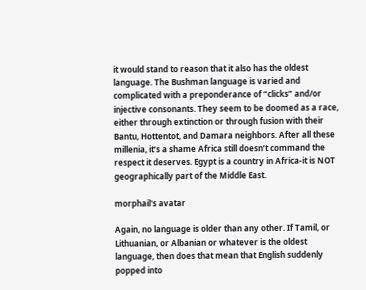it would stand to reason that it also has the oldest language. The Bushman language is varied and complicated with a preponderance of “clicks” and/or injective consonants. They seem to be doomed as a race, either through extinction or through fusion with their Bantu, Hottentot, and Damara neighbors. After all these millenia, it’s a shame Africa still doesn’t command the respect it deserves. Egypt is a country in Africa-it is NOT geographically part of the Middle East.

morphail's avatar

Again, no language is older than any other. If Tamil, or Lithuanian, or Albanian or whatever is the oldest language, then does that mean that English suddenly popped into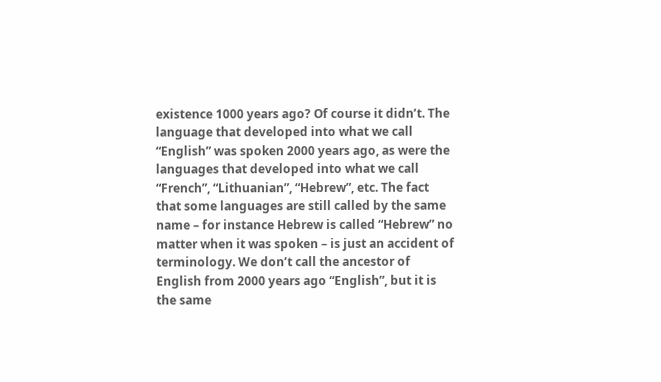existence 1000 years ago? Of course it didn’t. The language that developed into what we call “English” was spoken 2000 years ago, as were the languages that developed into what we call “French”, “Lithuanian”, “Hebrew”, etc. The fact that some languages are still called by the same name – for instance Hebrew is called “Hebrew” no matter when it was spoken – is just an accident of terminology. We don’t call the ancestor of English from 2000 years ago “English”, but it is the same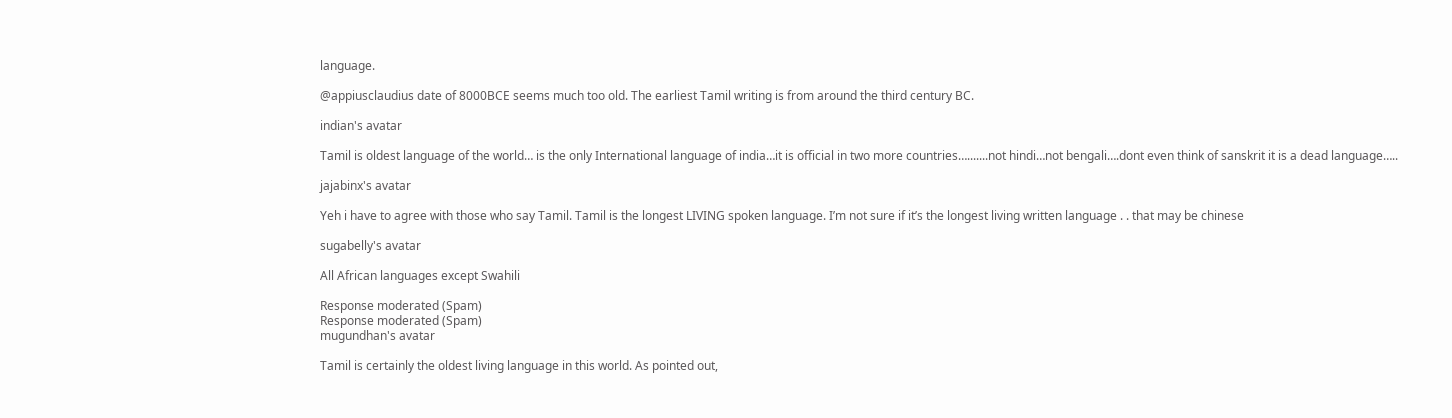language.

@appiusclaudius date of 8000BCE seems much too old. The earliest Tamil writing is from around the third century BC.

indian's avatar

Tamil is oldest language of the world… is the only International language of india…it is official in two more countries….......not hindi…not bengali….dont even think of sanskrit it is a dead language…..

jajabinx's avatar

Yeh i have to agree with those who say Tamil. Tamil is the longest LIVING spoken language. I’m not sure if it’s the longest living written language . . that may be chinese

sugabelly's avatar

All African languages except Swahili

Response moderated (Spam)
Response moderated (Spam)
mugundhan's avatar

Tamil is certainly the oldest living language in this world. As pointed out,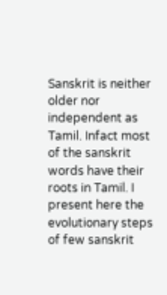Sanskrit is neither older nor independent as Tamil. Infact most of the sanskrit words have their roots in Tamil. I present here the evolutionary steps of few sanskrit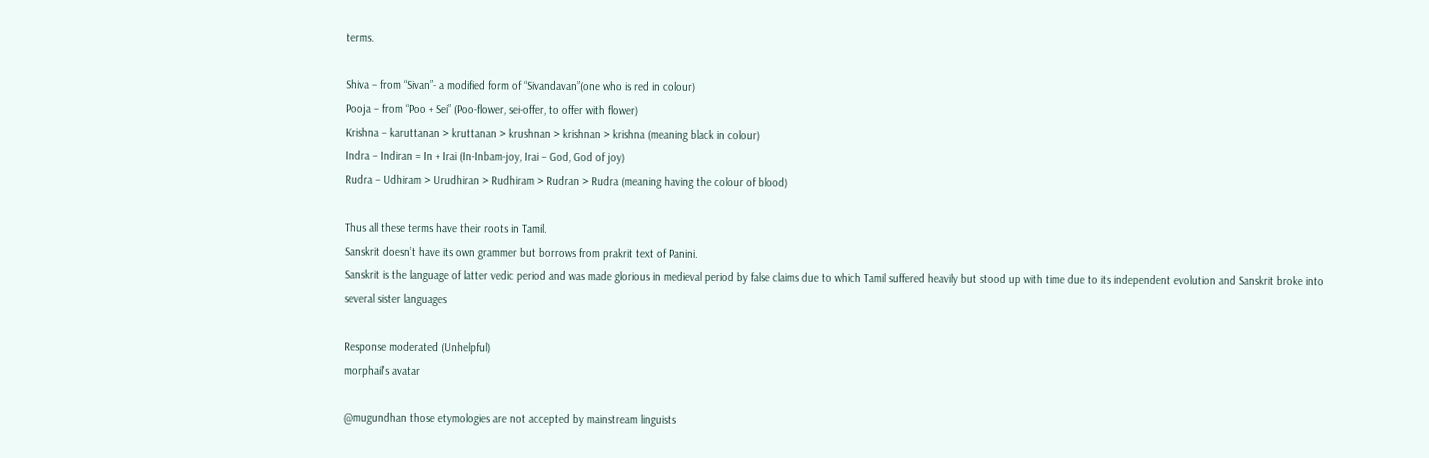terms.

Shiva – from “Sivan”- a modified form of “Sivandavan”(one who is red in colour)
Pooja – from “Poo + Sei” (Poo-flower, sei-offer, to offer with flower)
Krishna – karuttanan > kruttanan > krushnan > krishnan > krishna (meaning black in colour)
Indra – Indiran = In + Irai (In-Inbam-joy, Irai – God, God of joy)
Rudra – Udhiram > Urudhiran > Rudhiram > Rudran > Rudra (meaning having the colour of blood)

Thus all these terms have their roots in Tamil.
Sanskrit doesn’t have its own grammer but borrows from prakrit text of Panini.
Sanskrit is the language of latter vedic period and was made glorious in medieval period by false claims due to which Tamil suffered heavily but stood up with time due to its independent evolution and Sanskrit broke into several sister languages

Response moderated (Unhelpful)
morphail's avatar

@mugundhan those etymologies are not accepted by mainstream linguists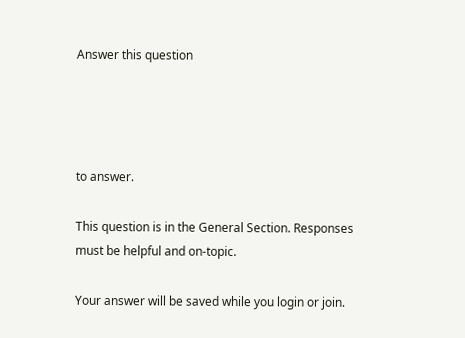Answer this question




to answer.

This question is in the General Section. Responses must be helpful and on-topic.

Your answer will be saved while you login or join.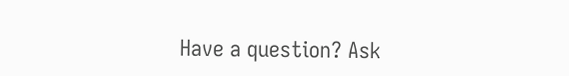Have a question? Ask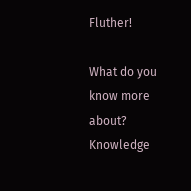Fluther!

What do you know more about?
Knowledge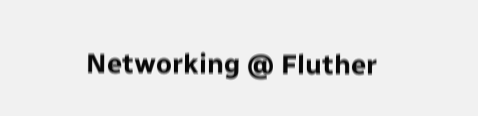Networking @ Fluther